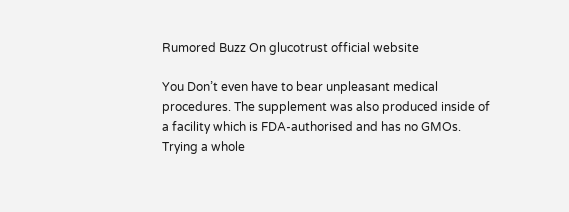Rumored Buzz On glucotrust official website

You Don’t even have to bear unpleasant medical procedures. The supplement was also produced inside of a facility which is FDA-authorised and has no GMOs. Trying a whole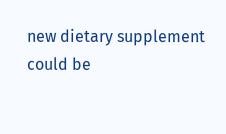new dietary supplement could be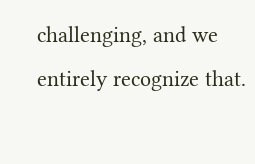challenging, and we entirely recognize that.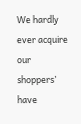We hardly ever acquire our shoppers’ have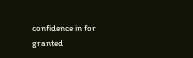confidence in for granted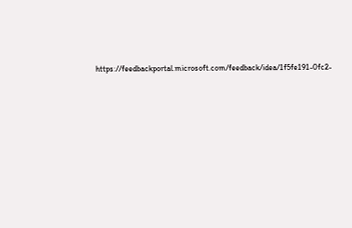https://feedbackportal.microsoft.com/feedback/idea/1f5fe191-0fc2-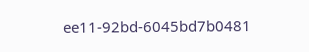ee11-92bd-6045bd7b0481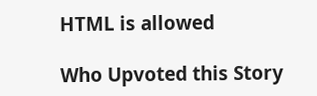HTML is allowed

Who Upvoted this Story